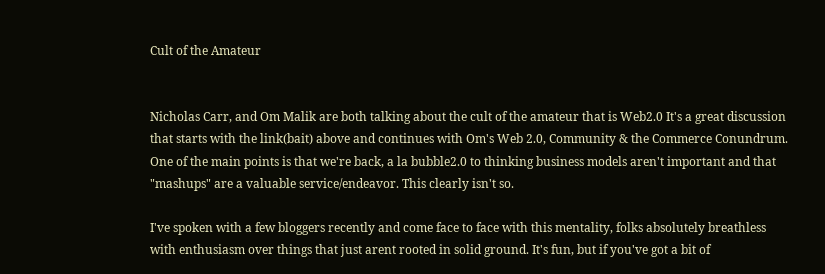Cult of the Amateur


Nicholas Carr, and Om Malik are both talking about the cult of the amateur that is Web2.0 It's a great discussion that starts with the link(bait) above and continues with Om's Web 2.0, Community & the Commerce Conundrum. One of the main points is that we're back, a la bubble2.0 to thinking business models aren't important and that "mashups" are a valuable service/endeavor. This clearly isn't so.

I've spoken with a few bloggers recently and come face to face with this mentality, folks absolutely breathless with enthusiasm over things that just arent rooted in solid ground. It's fun, but if you've got a bit of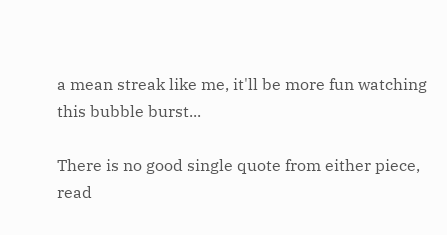a mean streak like me, it'll be more fun watching this bubble burst...

There is no good single quote from either piece, read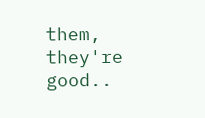them, they're good..